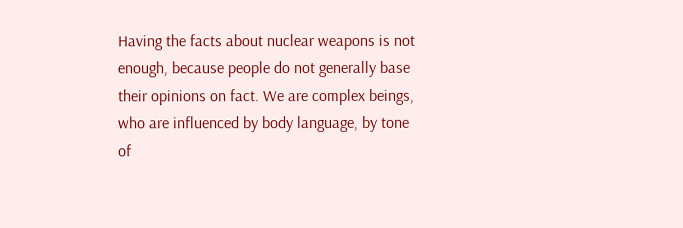Having the facts about nuclear weapons is not enough, because people do not generally base their opinions on fact. We are complex beings, who are influenced by body language, by tone of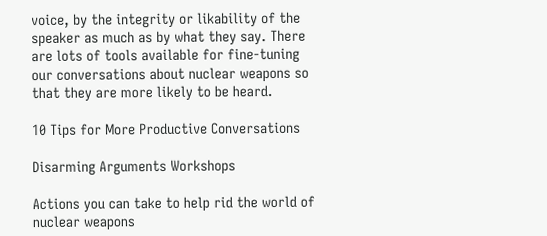voice, by the integrity or likability of the speaker as much as by what they say. There are lots of tools available for fine-tuning our conversations about nuclear weapons so that they are more likely to be heard.

10 Tips for More Productive Conversations

Disarming Arguments Workshops

Actions you can take to help rid the world of nuclear weapons